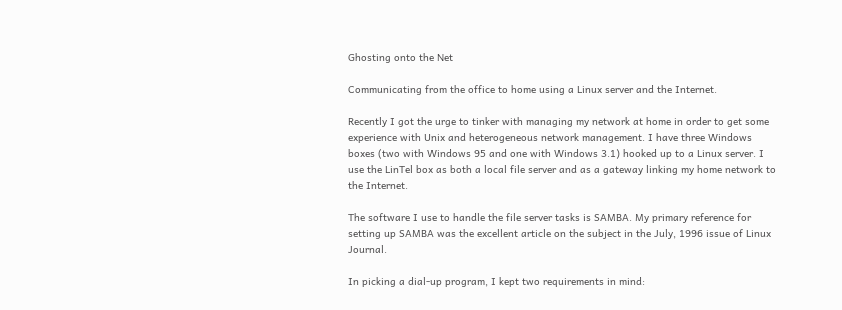Ghosting onto the Net

Communicating from the office to home using a Linux server and the Internet.

Recently I got the urge to tinker with managing my network at home in order to get some experience with Unix and heterogeneous network management. I have three Windows boxes (two with Windows 95 and one with Windows 3.1) hooked up to a Linux server. I use the LinTel box as both a local file server and as a gateway linking my home network to the Internet.

The software I use to handle the file server tasks is SAMBA. My primary reference for setting up SAMBA was the excellent article on the subject in the July, 1996 issue of Linux Journal.

In picking a dial-up program, I kept two requirements in mind: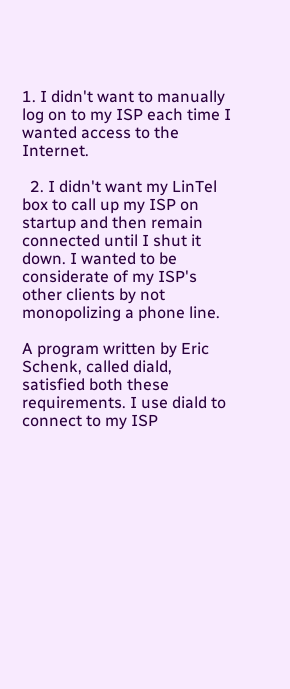1. I didn't want to manually log on to my ISP each time I wanted access to the Internet.

  2. I didn't want my LinTel box to call up my ISP on startup and then remain connected until I shut it down. I wanted to be considerate of my ISP's other clients by not monopolizing a phone line.

A program written by Eric Schenk, called diald, satisfied both these requirements. I use diald to connect to my ISP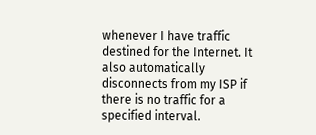whenever I have traffic destined for the Internet. It also automatically disconnects from my ISP if there is no traffic for a specified interval.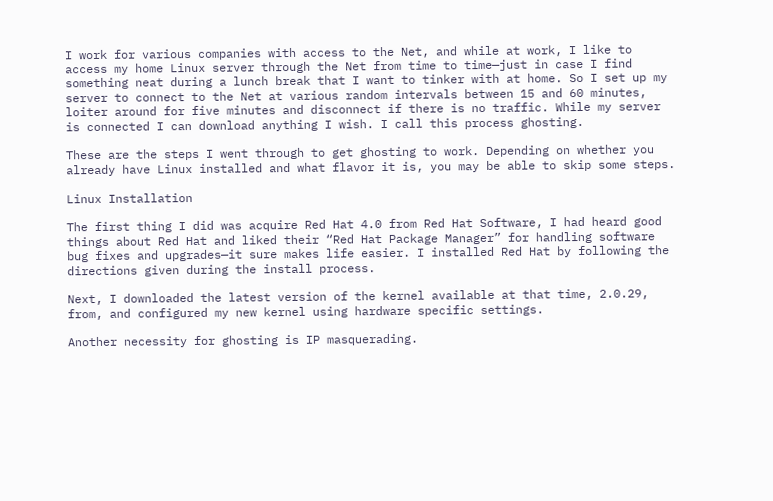I work for various companies with access to the Net, and while at work, I like to access my home Linux server through the Net from time to time—just in case I find something neat during a lunch break that I want to tinker with at home. So I set up my server to connect to the Net at various random intervals between 15 and 60 minutes, loiter around for five minutes and disconnect if there is no traffic. While my server is connected I can download anything I wish. I call this process ghosting.

These are the steps I went through to get ghosting to work. Depending on whether you already have Linux installed and what flavor it is, you may be able to skip some steps.

Linux Installation

The first thing I did was acquire Red Hat 4.0 from Red Hat Software, I had heard good things about Red Hat and liked their “Red Hat Package Manager” for handling software bug fixes and upgrades—it sure makes life easier. I installed Red Hat by following the directions given during the install process.

Next, I downloaded the latest version of the kernel available at that time, 2.0.29, from, and configured my new kernel using hardware specific settings.

Another necessity for ghosting is IP masquerading.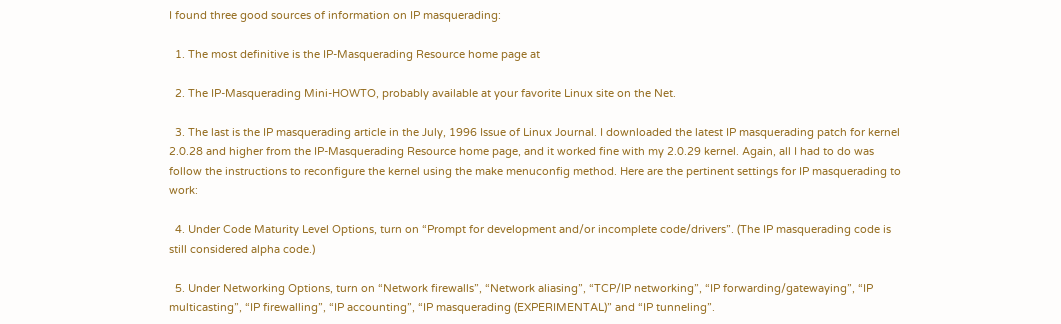I found three good sources of information on IP masquerading:

  1. The most definitive is the IP-Masquerading Resource home page at

  2. The IP-Masquerading Mini-HOWTO, probably available at your favorite Linux site on the Net.

  3. The last is the IP masquerading article in the July, 1996 Issue of Linux Journal. I downloaded the latest IP masquerading patch for kernel 2.0.28 and higher from the IP-Masquerading Resource home page, and it worked fine with my 2.0.29 kernel. Again, all I had to do was follow the instructions to reconfigure the kernel using the make menuconfig method. Here are the pertinent settings for IP masquerading to work:

  4. Under Code Maturity Level Options, turn on “Prompt for development and/or incomplete code/drivers”. (The IP masquerading code is still considered alpha code.)

  5. Under Networking Options, turn on “Network firewalls”, “Network aliasing”, “TCP/IP networking”, “IP forwarding/gatewaying”, “IP multicasting”, “IP firewalling”, “IP accounting”, “IP masquerading (EXPERIMENTAL)” and “IP tunneling”.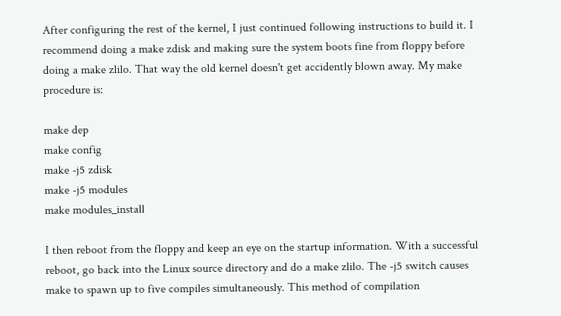After configuring the rest of the kernel, I just continued following instructions to build it. I recommend doing a make zdisk and making sure the system boots fine from floppy before doing a make zlilo. That way the old kernel doesn't get accidently blown away. My make procedure is:

make dep
make config
make -j5 zdisk
make -j5 modules
make modules_install

I then reboot from the floppy and keep an eye on the startup information. With a successful reboot, go back into the Linux source directory and do a make zlilo. The -j5 switch causes make to spawn up to five compiles simultaneously. This method of compilation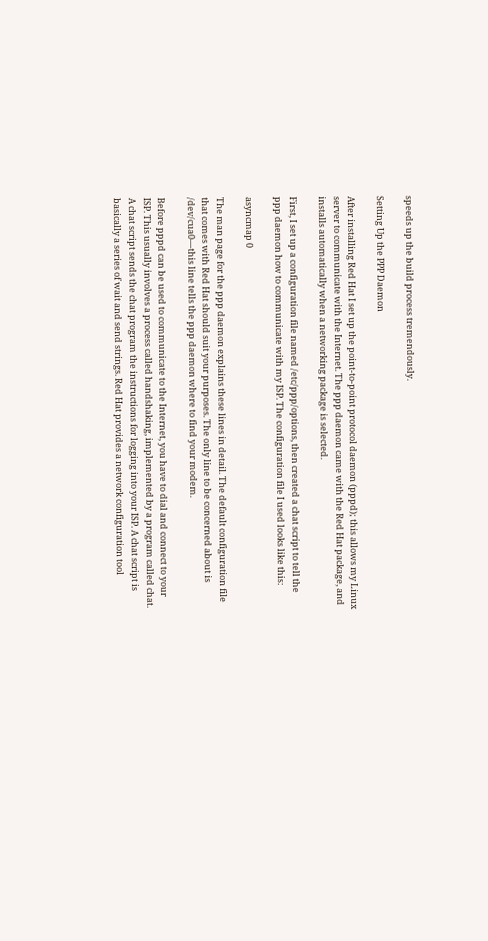speeds up the build process tremendously.

Setting Up the PPP Daemon

After installing Red Hat I set up the point-to-point protocol daemon (pppd); this allows my Linux server to communicate with the Internet. The ppp daemon came with the Red Hat package, and installs automatically when a networking package is selected.

First, I set up a configuration file named /etc/ppp/options, then created a chat script to tell the ppp daemon how to communicate with my ISP. The configuration file I used looks like this:

asyncmap 0

The man page for the ppp daemon explains these lines in detail. The default configuration file that comes with Red Hat should suit your purposes. The only line to be concerned about is /dev/cua0—this line tells the ppp daemon where to find your modem.

Before pppd can be used to communicate to the Internet, you have to dial and connect to your ISP. This usually involves a process called handshaking, implemented by a program called chat. A chat script sends the chat program the instructions for logging into your ISP. A chat script is basically a series of wait and send strings. Red Hat provides a network configuration tool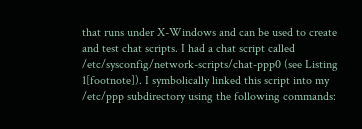that runs under X-Windows and can be used to create and test chat scripts. I had a chat script called /etc/sysconfig/network-scripts/chat-ppp0 (see Listing 1[footnote]). I symbolically linked this script into my /etc/ppp subdirectory using the following commands: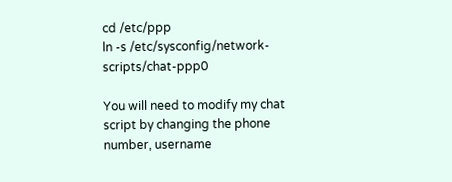cd /etc/ppp
ln -s /etc/sysconfig/network-scripts/chat-ppp0

You will need to modify my chat script by changing the phone number, username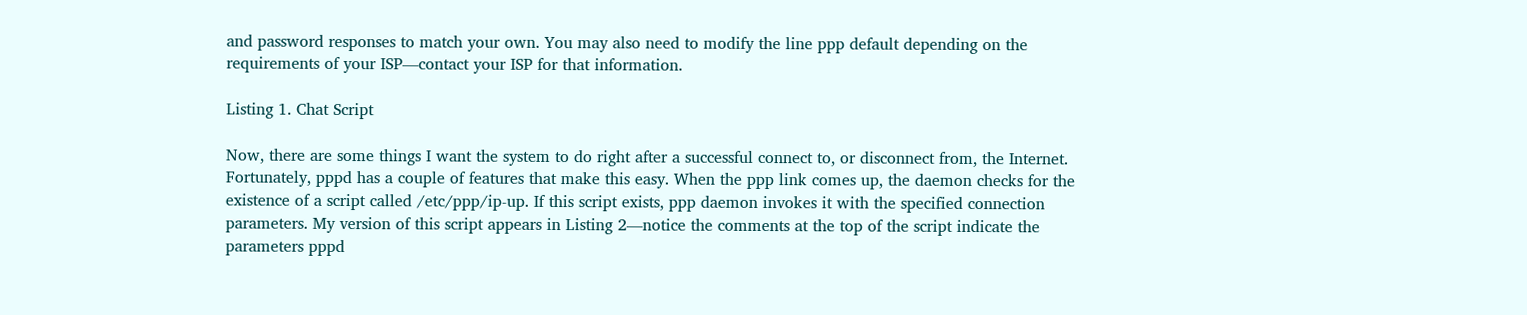and password responses to match your own. You may also need to modify the line ppp default depending on the requirements of your ISP—contact your ISP for that information.

Listing 1. Chat Script

Now, there are some things I want the system to do right after a successful connect to, or disconnect from, the Internet. Fortunately, pppd has a couple of features that make this easy. When the ppp link comes up, the daemon checks for the existence of a script called /etc/ppp/ip-up. If this script exists, ppp daemon invokes it with the specified connection parameters. My version of this script appears in Listing 2—notice the comments at the top of the script indicate the parameters pppd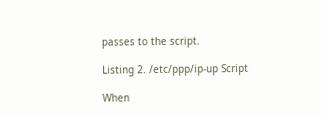passes to the script.

Listing 2. /etc/ppp/ip-up Script

When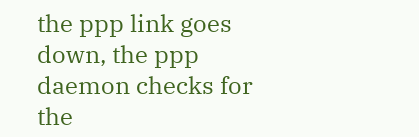the ppp link goes down, the ppp daemon checks for the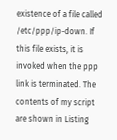existence of a file called /etc/ppp/ip-down. If this file exists, it is invoked when the ppp link is terminated. The contents of my script are shown in Listing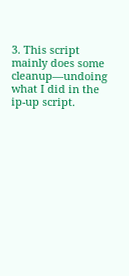3. This script mainly does some cleanup—undoing what I did in the ip-up script.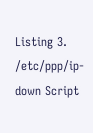Listing 3. /etc/ppp/ip-down Script